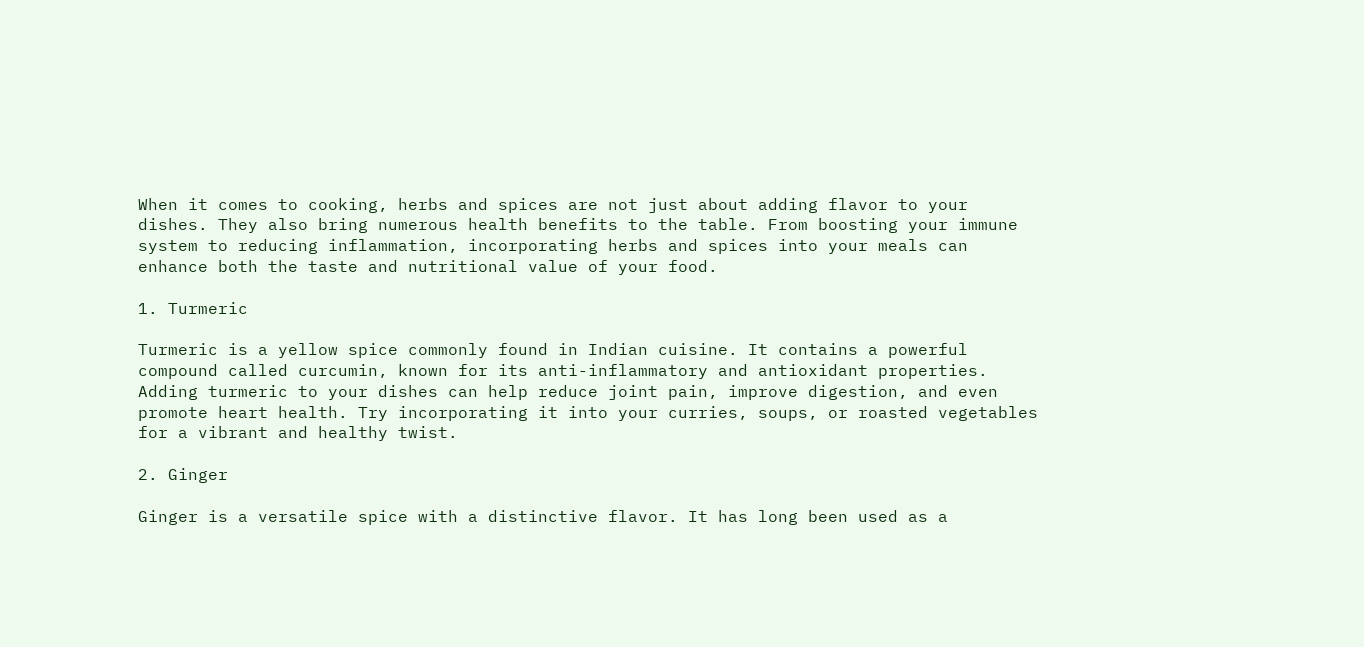When it comes to cooking, herbs and spices are not just about adding flavor to your dishes. They also bring numerous health benefits to the table. From boosting your immune system to reducing inflammation, incorporating herbs and spices into your meals can enhance both the taste and nutritional value of your food.

1. Turmeric

Turmeric is a yellow spice commonly found in Indian cuisine. It contains a powerful compound called curcumin, known for its anti-inflammatory and antioxidant properties. Adding turmeric to your dishes can help reduce joint pain, improve digestion, and even promote heart health. Try incorporating it into your curries, soups, or roasted vegetables for a vibrant and healthy twist.

2. Ginger

Ginger is a versatile spice with a distinctive flavor. It has long been used as a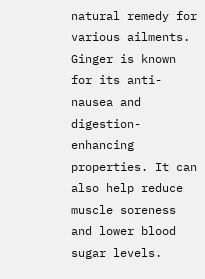natural remedy for various ailments. Ginger is known for its anti-nausea and digestion-enhancing properties. It can also help reduce muscle soreness and lower blood sugar levels.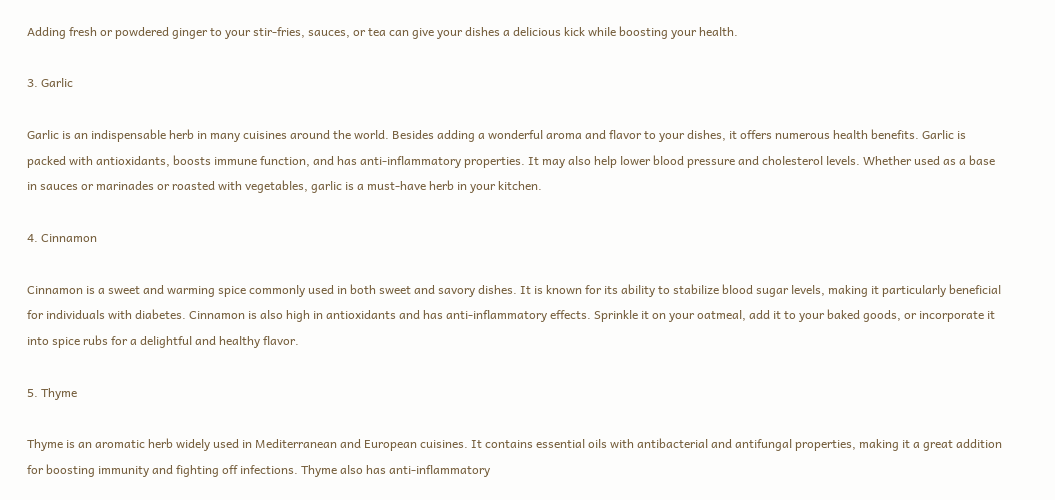Adding fresh or powdered ginger to your stir-fries, sauces, or tea can give your dishes a delicious kick while boosting your health.

3. Garlic

Garlic is an indispensable herb in many cuisines around the world. Besides adding a wonderful aroma and flavor to your dishes, it offers numerous health benefits. Garlic is packed with antioxidants, boosts immune function, and has anti-inflammatory properties. It may also help lower blood pressure and cholesterol levels. Whether used as a base in sauces or marinades or roasted with vegetables, garlic is a must-have herb in your kitchen.

4. Cinnamon

Cinnamon is a sweet and warming spice commonly used in both sweet and savory dishes. It is known for its ability to stabilize blood sugar levels, making it particularly beneficial for individuals with diabetes. Cinnamon is also high in antioxidants and has anti-inflammatory effects. Sprinkle it on your oatmeal, add it to your baked goods, or incorporate it into spice rubs for a delightful and healthy flavor.

5. Thyme

Thyme is an aromatic herb widely used in Mediterranean and European cuisines. It contains essential oils with antibacterial and antifungal properties, making it a great addition for boosting immunity and fighting off infections. Thyme also has anti-inflammatory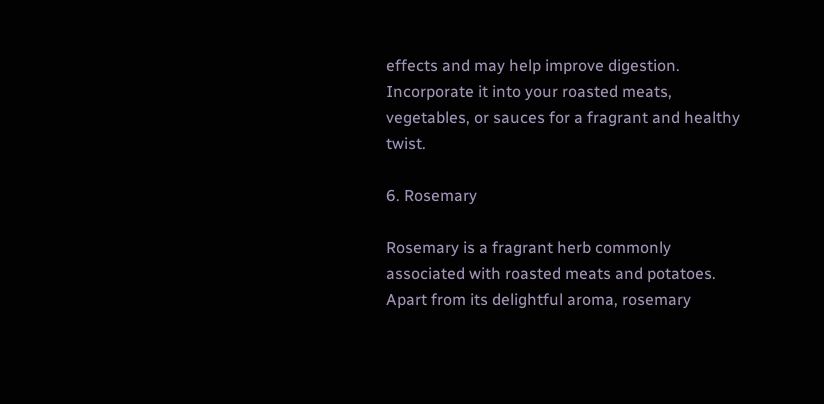effects and may help improve digestion. Incorporate it into your roasted meats, vegetables, or sauces for a fragrant and healthy twist.

6. Rosemary

Rosemary is a fragrant herb commonly associated with roasted meats and potatoes. Apart from its delightful aroma, rosemary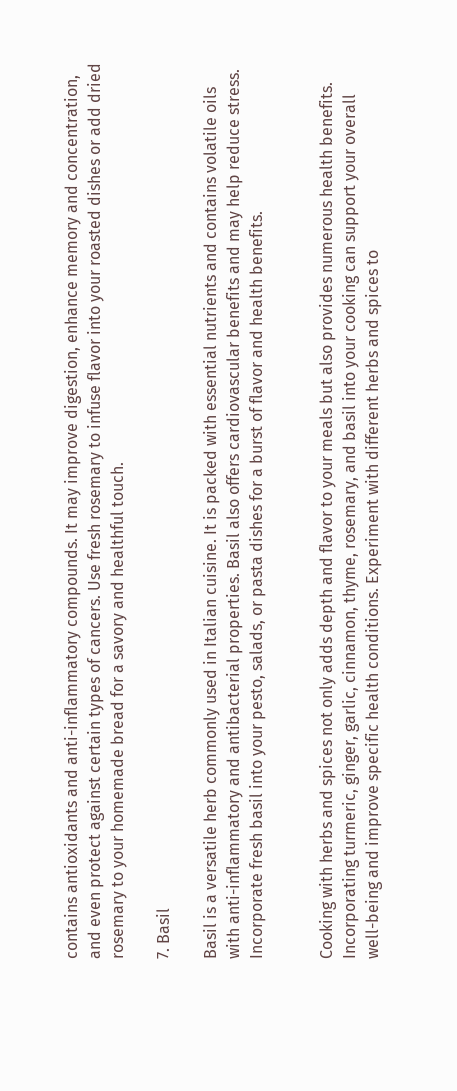contains antioxidants and anti-inflammatory compounds. It may improve digestion, enhance memory and concentration, and even protect against certain types of cancers. Use fresh rosemary to infuse flavor into your roasted dishes or add dried rosemary to your homemade bread for a savory and healthful touch.

7. Basil

Basil is a versatile herb commonly used in Italian cuisine. It is packed with essential nutrients and contains volatile oils with anti-inflammatory and antibacterial properties. Basil also offers cardiovascular benefits and may help reduce stress. Incorporate fresh basil into your pesto, salads, or pasta dishes for a burst of flavor and health benefits.


Cooking with herbs and spices not only adds depth and flavor to your meals but also provides numerous health benefits. Incorporating turmeric, ginger, garlic, cinnamon, thyme, rosemary, and basil into your cooking can support your overall well-being and improve specific health conditions. Experiment with different herbs and spices to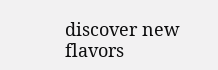discover new flavors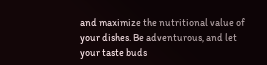and maximize the nutritional value of your dishes. Be adventurous, and let your taste buds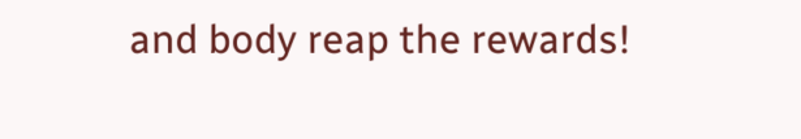and body reap the rewards!